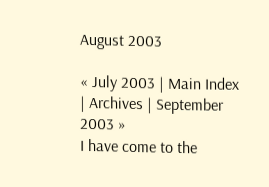August 2003

« July 2003 | Main Index | Archives | September 2003 »
I have come to the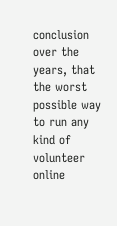conclusion over the years, that the worst possible way to run any kind of volunteer online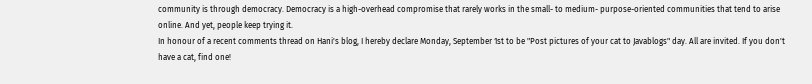community is through democracy. Democracy is a high-overhead compromise that rarely works in the small- to medium- purpose-oriented communities that tend to arise online. And yet, people keep trying it.
In honour of a recent comments thread on Hani's blog, I hereby declare Monday, September 1st to be "Post pictures of your cat to Javablogs" day. All are invited. If you don't have a cat, find one!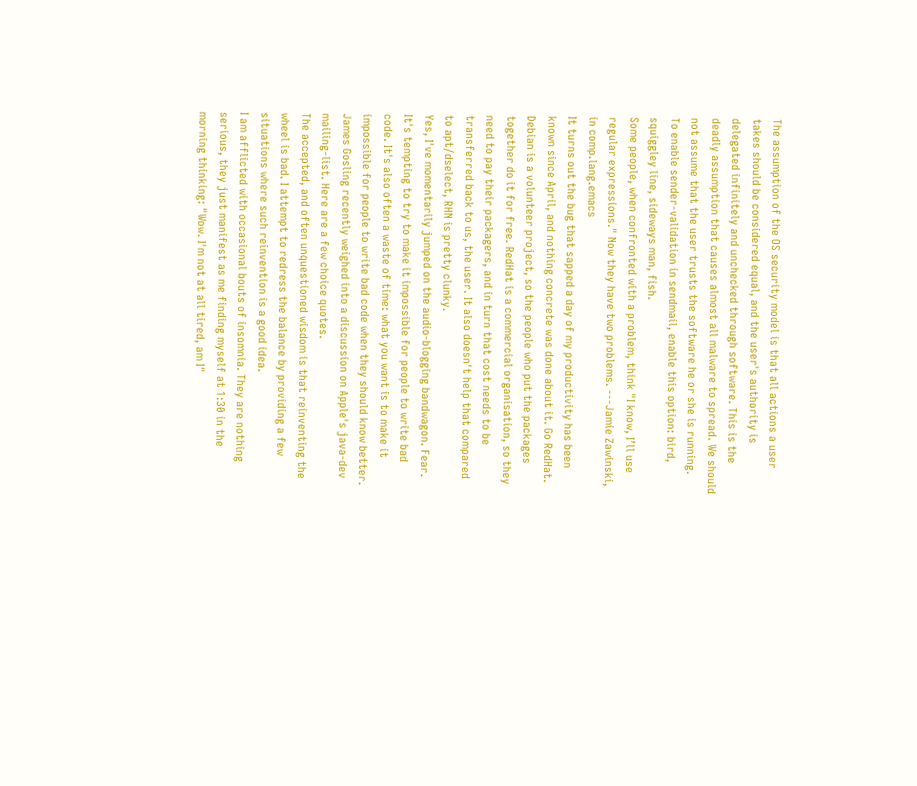The assumption of the OS security model is that all actions a user takes should be considered equal, and the user's authority is delegated infinitely and unchecked through software. This is the deadly assumption that causes almost all malware to spread. We should not assume that the user trusts the software he or she is running.
To enable sender-validation in sendmail, enable this option: bird, squiggley line, sideways man, fish.
Some people, when confronted with a problem, think "I know, I’ll use regular expressions." Now they have two problems. ---Jamie Zawinski, in comp.lang.emacs
It turns out the bug that sapped a day of my productivity has been known since April, and nothing concrete was done about it. Go RedHat.
Debian is a volunteer project, so the people who put the packages together do it for free. RedHat is a commercial organisation, so they need to pay their packagers, and in turn that cost needs to be transferred back to us, the user. It also doesn't help that compared to apt/dselect, RHN is pretty clunky.
Yes, I've momentarily jumped on the audio-blogging bandwagon. Fear.
It's tempting to try to make it impossible for people to write bad code. It's also often a waste of time: what you want is to make it impossible for people to write bad code when they should know better.
James Gosling recently weighed into a discussion on Apple's java-dev mailing-list. Here are a few choice quotes.
The accepted, and often unquestioned wisdom is that reinventing the wheel is bad. I attempt to redress the balance by providing a few situations where such reinvention is a good idea.
I am afflicted with occasional bouts of insomnia. They are nothing serious, they just manifest as me finding myself at 1:30 in the morning thinking: "Wow. I'm not at all tired, am I"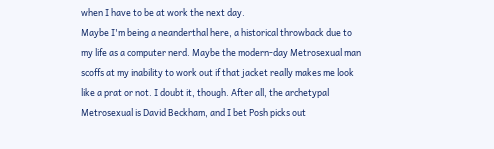when I have to be at work the next day.
Maybe I'm being a neanderthal here, a historical throwback due to my life as a computer nerd. Maybe the modern-day Metrosexual man scoffs at my inability to work out if that jacket really makes me look like a prat or not. I doubt it, though. After all, the archetypal Metrosexual is David Beckham, and I bet Posh picks out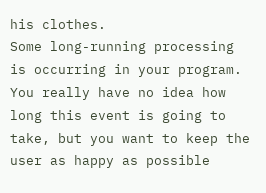his clothes.
Some long-running processing is occurring in your program. You really have no idea how long this event is going to take, but you want to keep the user as happy as possible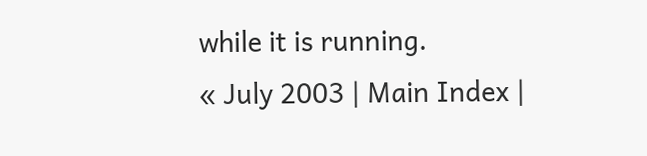while it is running.
« July 2003 | Main Index |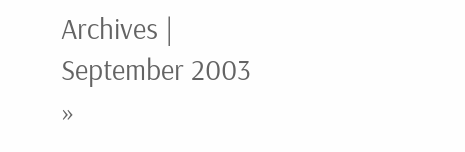Archives | September 2003 »